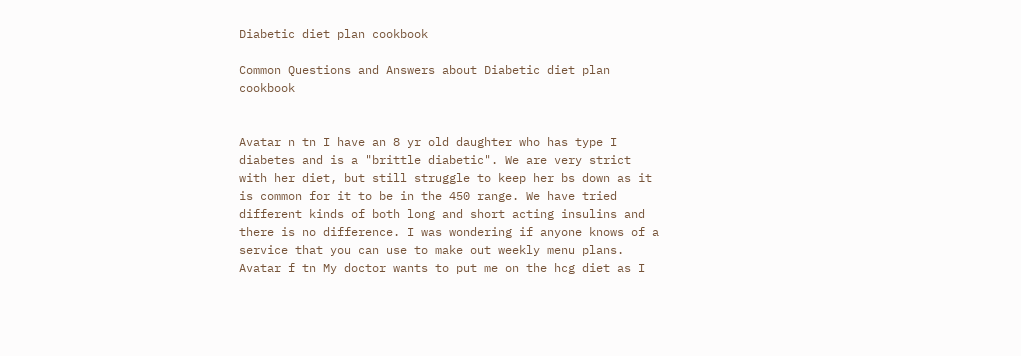Diabetic diet plan cookbook

Common Questions and Answers about Diabetic diet plan cookbook


Avatar n tn I have an 8 yr old daughter who has type I diabetes and is a "brittle diabetic". We are very strict with her diet, but still struggle to keep her bs down as it is common for it to be in the 450 range. We have tried different kinds of both long and short acting insulins and there is no difference. I was wondering if anyone knows of a service that you can use to make out weekly menu plans.
Avatar f tn My doctor wants to put me on the hcg diet as I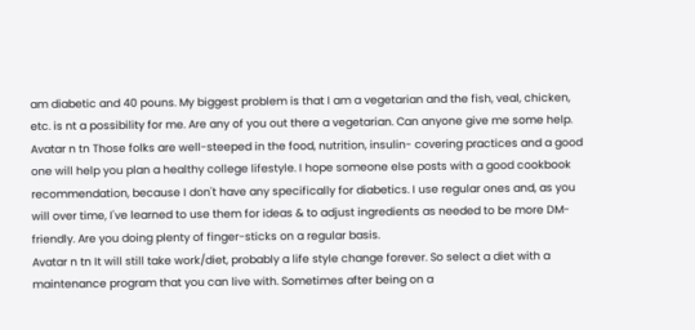am diabetic and 40 pouns. My biggest problem is that I am a vegetarian and the fish, veal, chicken, etc. is nt a possibility for me. Are any of you out there a vegetarian. Can anyone give me some help.
Avatar n tn Those folks are well-steeped in the food, nutrition, insulin- covering practices and a good one will help you plan a healthy college lifestyle. I hope someone else posts with a good cookbook recommendation, because I don't have any specifically for diabetics. I use regular ones and, as you will over time, I've learned to use them for ideas & to adjust ingredients as needed to be more DM-friendly. Are you doing plenty of finger-sticks on a regular basis.
Avatar n tn It will still take work/diet, probably a life style change forever. So select a diet with a maintenance program that you can live with. Sometimes after being on a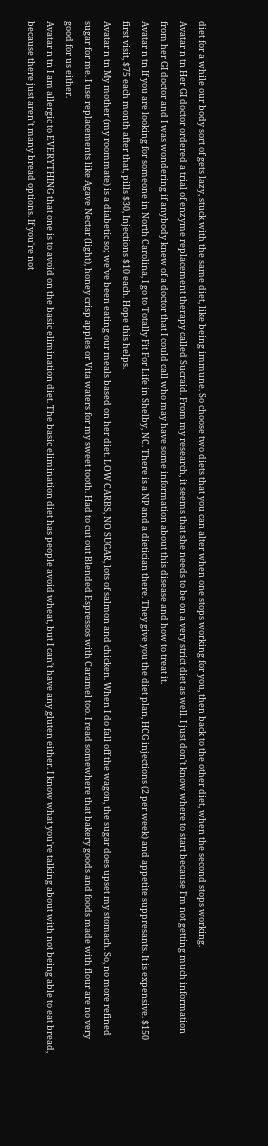diet for a while our body sort of gets lazy, stuck with the same diet, like being immune. So choose two diets that you can alter when one stops working for you, then back to the other diet, when the second stops working.
Avatar n tn Her GI doctor ordered a trial of enzyme replacement therapy called Sucraid. From my research, it seems that she needs to be on a very strict diet as well. I just don't know where to start because I'm not getting much information from her GI doctor and I was wondering if anybody knew of a doctor that I could call who may have some information about this disease and how to treat it.
Avatar n tn If you are looking for someone in North Carolina, I go to Totally Fit For Life in Shelby, NC. There is a NP and a dietician there. They give you the diet plan, HCG injections (2 per week) and appetite suppresants. It is expensive. $150 first visit, $75 each month after that, pills $30, Injections $10 each. Hope this helps.
Avatar n tn My mother (my roommate) is a diabetic so; we’ve been eating our meals based on her diet. LOW CARBS, NO SUGAR, lots of salmon and chicken. When I do fall off the wagon, the sugar does upset my stomach. So, no more refined sugar for me. I use replacements like Agave Nectar (light), honey crisp apples or Vita waters for my sweet tooth. Had to cut out Blended Espressos with Caramel too. I read somewhere that bakery goods and foods made with flour are no very good for us either.
Avatar n tn I am allergic to EVERYTHING that one is to avoid on the basic elimination diet. The basic elimination diet has people avoid wheat, but I can't have any gluten either. I know what you're talking about with not being able to eat bread, because there just aren't many bread options. If you're not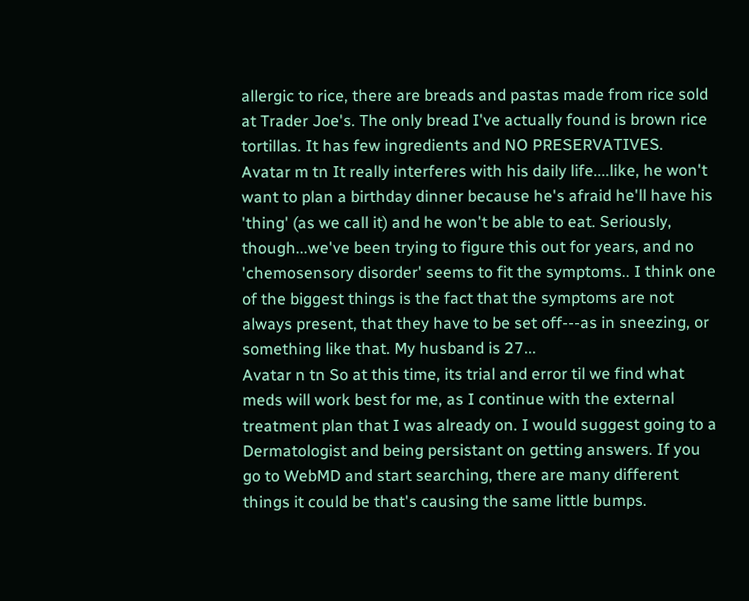allergic to rice, there are breads and pastas made from rice sold at Trader Joe's. The only bread I've actually found is brown rice tortillas. It has few ingredients and NO PRESERVATIVES.
Avatar m tn It really interferes with his daily life....like, he won't want to plan a birthday dinner because he's afraid he'll have his 'thing' (as we call it) and he won't be able to eat. Seriously, though...we've been trying to figure this out for years, and no 'chemosensory disorder' seems to fit the symptoms.. I think one of the biggest things is the fact that the symptoms are not always present, that they have to be set off---as in sneezing, or something like that. My husband is 27...
Avatar n tn So at this time, its trial and error til we find what meds will work best for me, as I continue with the external treatment plan that I was already on. I would suggest going to a Dermatologist and being persistant on getting answers. If you go to WebMD and start searching, there are many different things it could be that's causing the same little bumps.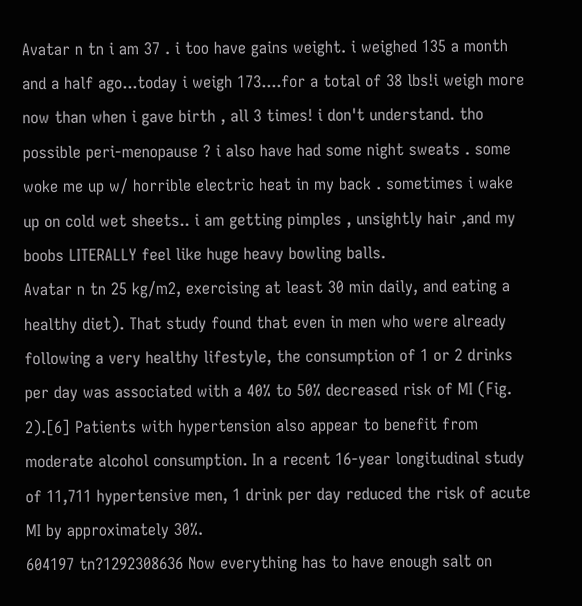Avatar n tn i am 37 . i too have gains weight. i weighed 135 a month and a half ago...today i weigh 173....for a total of 38 lbs!i weigh more now than when i gave birth , all 3 times! i don't understand. tho possible peri-menopause ? i also have had some night sweats . some woke me up w/ horrible electric heat in my back . sometimes i wake up on cold wet sheets.. i am getting pimples , unsightly hair ,and my boobs LITERALLY feel like huge heavy bowling balls.
Avatar n tn 25 kg/m2, exercising at least 30 min daily, and eating a healthy diet). That study found that even in men who were already following a very healthy lifestyle, the consumption of 1 or 2 drinks per day was associated with a 40% to 50% decreased risk of MI (Fig. 2).[6] Patients with hypertension also appear to benefit from moderate alcohol consumption. In a recent 16-year longitudinal study of 11,711 hypertensive men, 1 drink per day reduced the risk of acute MI by approximately 30%.
604197 tn?1292308636 Now everything has to have enough salt on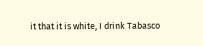it that it is white, I drink Tabasco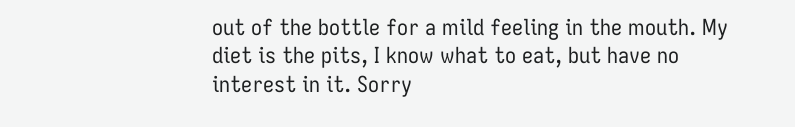out of the bottle for a mild feeling in the mouth. My diet is the pits, I know what to eat, but have no interest in it. Sorry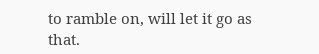to ramble on, will let it go as that.